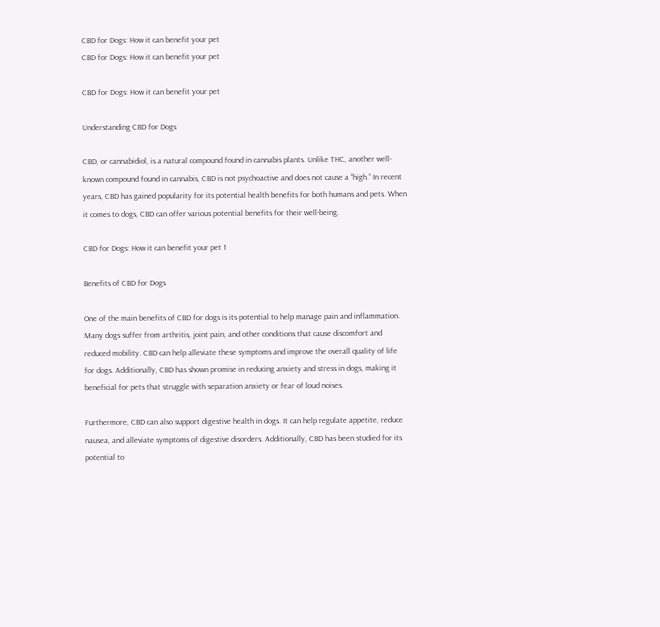CBD for Dogs: How it can benefit your pet
CBD for Dogs: How it can benefit your pet

CBD for Dogs: How it can benefit your pet

Understanding CBD for Dogs

CBD, or cannabidiol, is a natural compound found in cannabis plants. Unlike THC, another well-known compound found in cannabis, CBD is not psychoactive and does not cause a “high.” In recent years, CBD has gained popularity for its potential health benefits for both humans and pets. When it comes to dogs, CBD can offer various potential benefits for their well-being.

CBD for Dogs: How it can benefit your pet 1

Benefits of CBD for Dogs

One of the main benefits of CBD for dogs is its potential to help manage pain and inflammation. Many dogs suffer from arthritis, joint pain, and other conditions that cause discomfort and reduced mobility. CBD can help alleviate these symptoms and improve the overall quality of life for dogs. Additionally, CBD has shown promise in reducing anxiety and stress in dogs, making it beneficial for pets that struggle with separation anxiety or fear of loud noises.

Furthermore, CBD can also support digestive health in dogs. It can help regulate appetite, reduce nausea, and alleviate symptoms of digestive disorders. Additionally, CBD has been studied for its potential to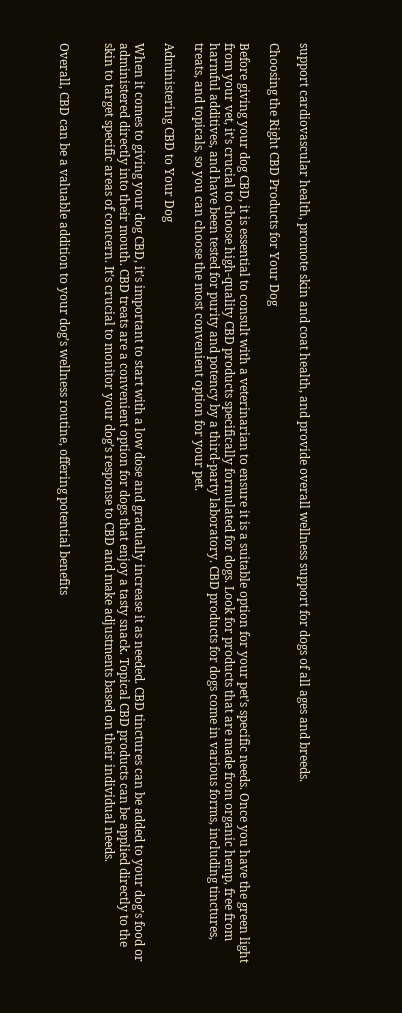support cardiovascular health, promote skin and coat health, and provide overall wellness support for dogs of all ages and breeds.

Choosing the Right CBD Products for Your Dog

Before giving your dog CBD, it is essential to consult with a veterinarian to ensure it is a suitable option for your pet’s specific needs. Once you have the green light from your vet, it’s crucial to choose high-quality CBD products specifically formulated for dogs. Look for products that are made from organic hemp, free from harmful additives, and have been tested for purity and potency by a third-party laboratory. CBD products for dogs come in various forms, including tinctures, treats, and topicals, so you can choose the most convenient option for your pet.

Administering CBD to Your Dog

When it comes to giving your dog CBD, it’s important to start with a low dose and gradually increase it as needed. CBD tinctures can be added to your dog’s food or administered directly into their mouth. CBD treats are a convenient option for dogs that enjoy a tasty snack. Topical CBD products can be applied directly to the skin to target specific areas of concern. It’s crucial to monitor your dog’s response to CBD and make adjustments based on their individual needs.


Overall, CBD can be a valuable addition to your dog’s wellness routine, offering potential benefits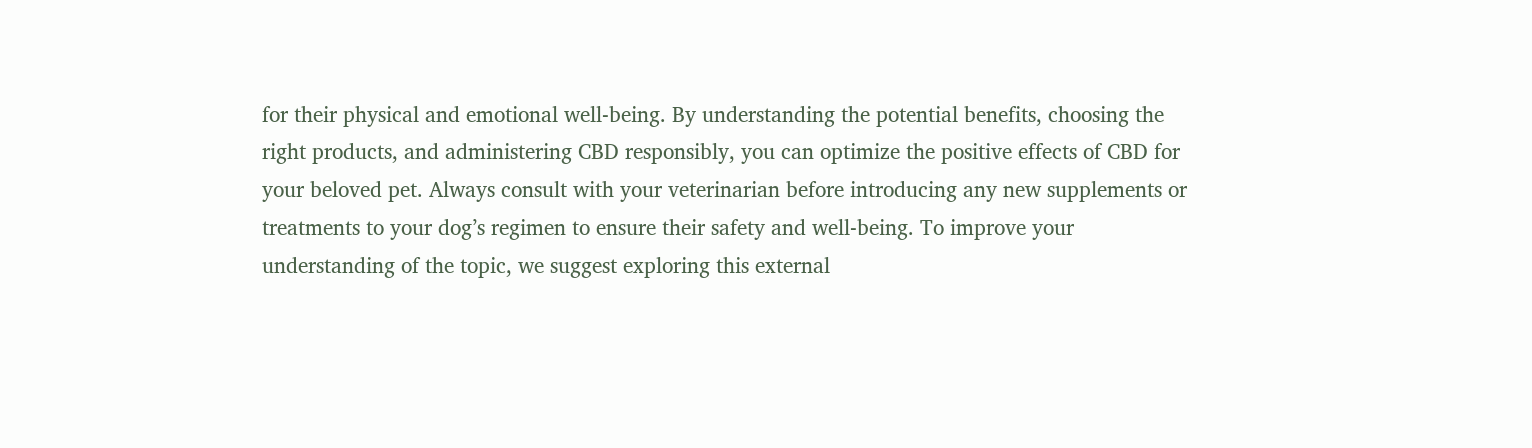for their physical and emotional well-being. By understanding the potential benefits, choosing the right products, and administering CBD responsibly, you can optimize the positive effects of CBD for your beloved pet. Always consult with your veterinarian before introducing any new supplements or treatments to your dog’s regimen to ensure their safety and well-being. To improve your understanding of the topic, we suggest exploring this external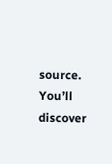source. You’ll discover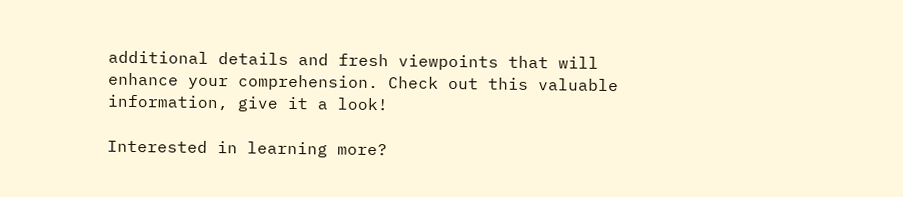additional details and fresh viewpoints that will enhance your comprehension. Check out this valuable information, give it a look!

Interested in learning more?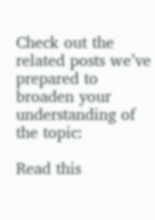Check out the related posts we’ve prepared to broaden your understanding of the topic:

Read this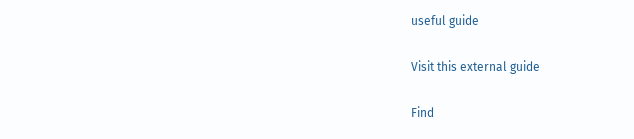useful guide

Visit this external guide

Find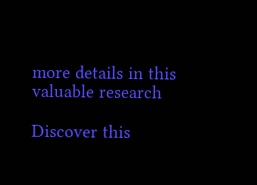more details in this valuable research

Discover this